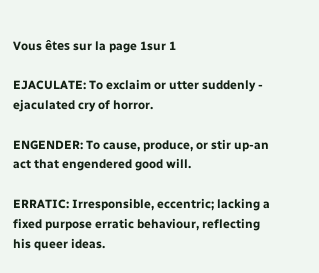Vous êtes sur la page 1sur 1

EJACULATE: To exclaim or utter suddenly - ejaculated cry of horror.

ENGENDER: To cause, produce, or stir up-an act that engendered good will.

ERRATIC: Irresponsible, eccentric; lacking a fixed purpose erratic behaviour, reflecting his queer ideas.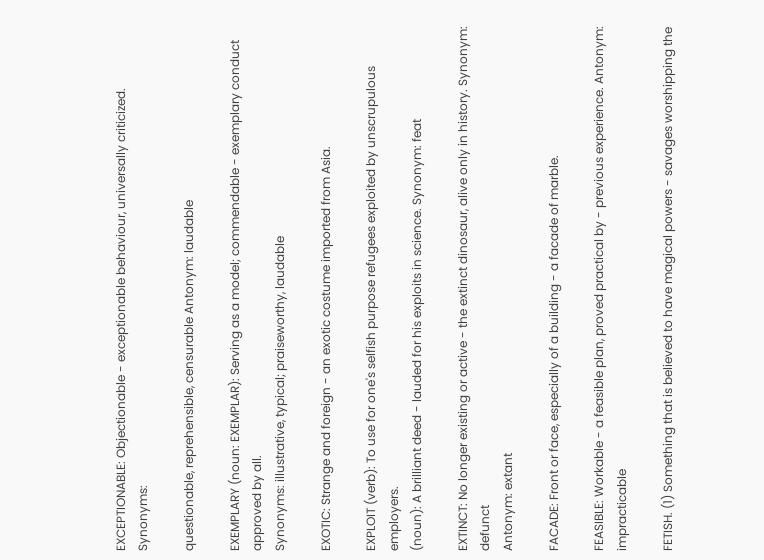EXCEPTIONABLE: Objectionable - exceptionable behaviour, universally criticized. Synonyms:

questionable, reprehensible, censurable Antonym: laudable

EXEMPLARY (noun: EXEMPLAR): Serving as a model; commendable - exemplary conduct approved by all.
Synonyms: illustrative, typical; praiseworthy, laudable

EXOTIC: Strange and foreign - an exotic costume imported from Asia.

EXPLOIT (verb): To use for one's selfish purpose refugees exploited by unscrupulous employers.
(noun): A brilliant deed - lauded for his exploits in science. Synonym: feat

EXTINCT: No longer existing or active - the extinct dinosaur, alive only in history. Synonym: defunct
Antonym: extant

FACADE: Front or face, especially of a building - a facade of marble.

FEASIBLE: Workable - a feasible plan, proved practical by - previous experience. Antonym: impracticable

FETISH. (1) Something that is believed to have magical powers - savages worshipping the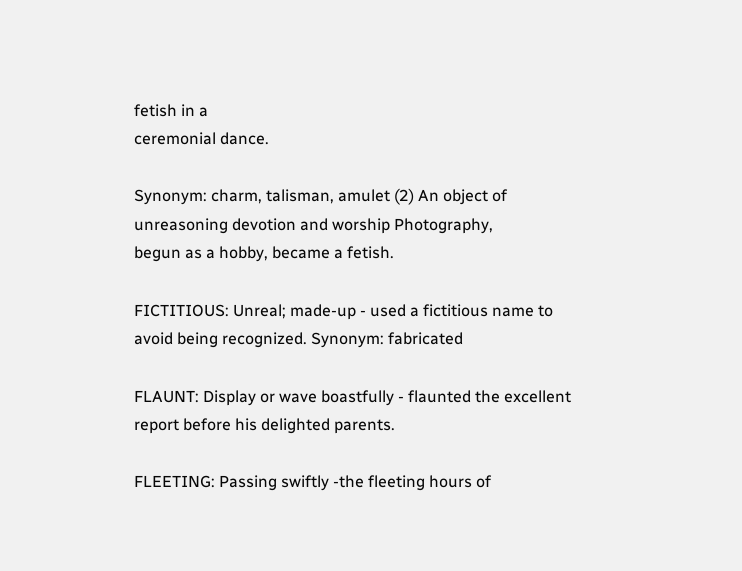fetish in a
ceremonial dance.

Synonym: charm, talisman, amulet (2) An object of unreasoning devotion and worship Photography,
begun as a hobby, became a fetish.

FICTITIOUS: Unreal; made-up - used a fictitious name to avoid being recognized. Synonym: fabricated

FLAUNT: Display or wave boastfully - flaunted the excellent report before his delighted parents.

FLEETING: Passing swiftly -the fleeting hours of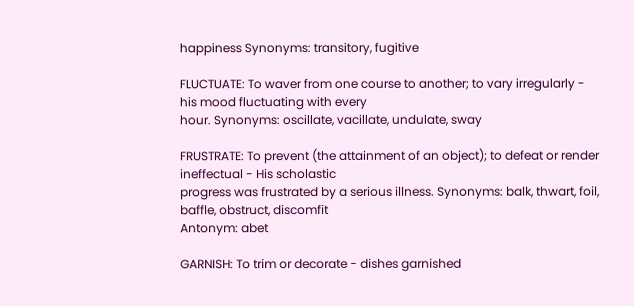happiness Synonyms: transitory, fugitive

FLUCTUATE: To waver from one course to another; to vary irregularly - his mood fluctuating with every
hour. Synonyms: oscillate, vacillate, undulate, sway

FRUSTRATE: To prevent (the attainment of an object); to defeat or render ineffectual - His scholastic
progress was frustrated by a serious illness. Synonyms: balk, thwart, foil, baffle, obstruct, discomfit
Antonym: abet

GARNISH: To trim or decorate - dishes garnished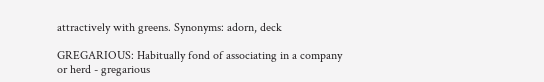attractively with greens. Synonyms: adorn, deck

GREGARIOUS: Habitually fond of associating in a company or herd - gregarious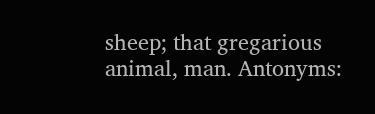sheep; that gregarious
animal, man. Antonyms: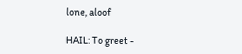lone, aloof

HAIL: To greet -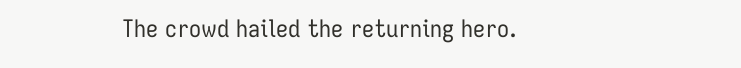The crowd hailed the returning hero.